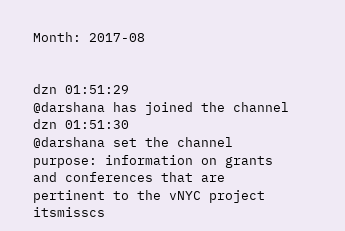Month: 2017-08


dzn 01:51:29
@darshana has joined the channel
dzn 01:51:30
@darshana set the channel purpose: information on grants and conferences that are pertinent to the vNYC project
itsmisscs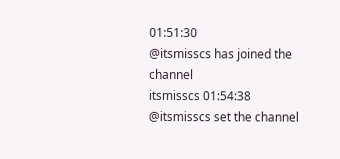01:51:30
@itsmisscs has joined the channel
itsmisscs 01:54:38
@itsmisscs set the channel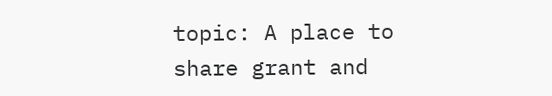topic: A place to share grant and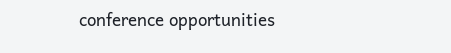conference opportunities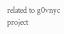related to g0vnyc project